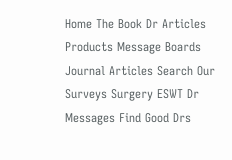Home The Book Dr Articles Products Message Boards Journal Articles Search Our Surveys Surgery ESWT Dr Messages Find Good Drs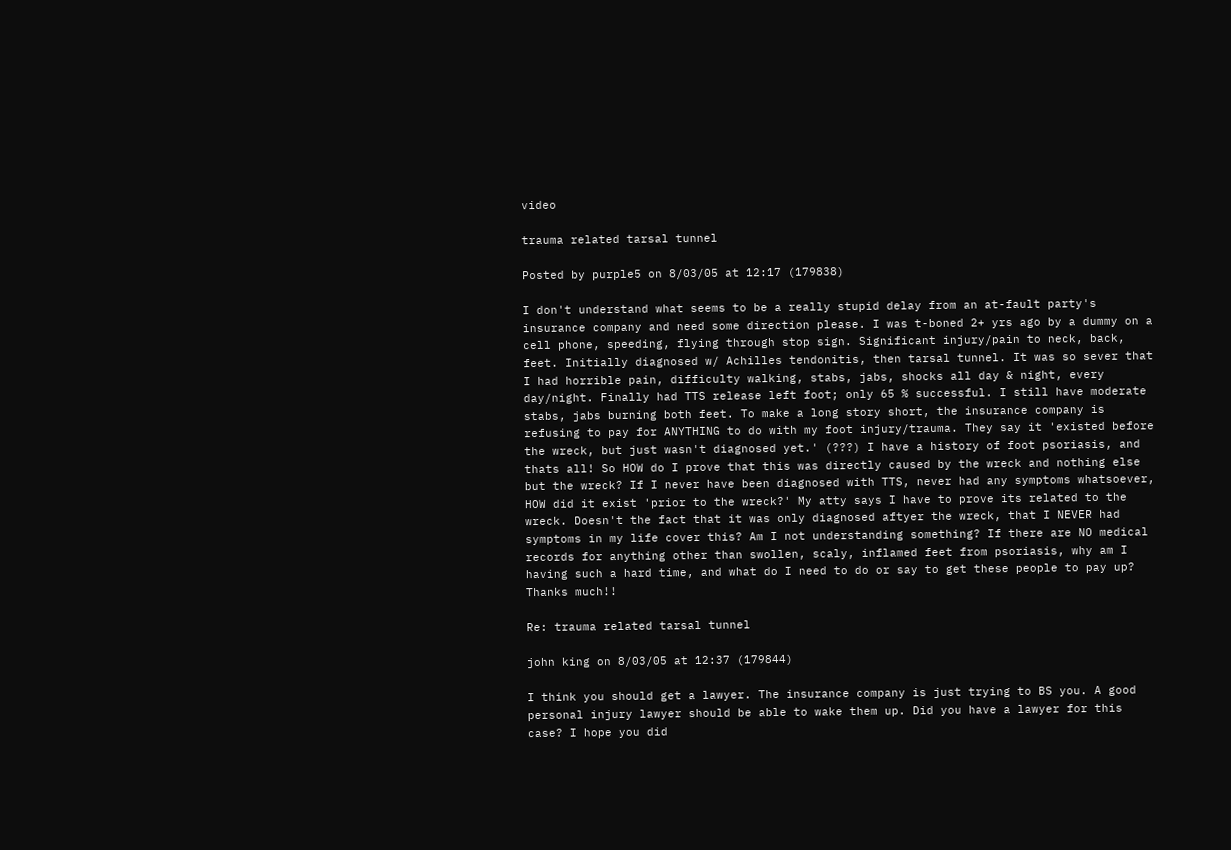video

trauma related tarsal tunnel

Posted by purple5 on 8/03/05 at 12:17 (179838)

I don't understand what seems to be a really stupid delay from an at-fault party's insurance company and need some direction please. I was t-boned 2+ yrs ago by a dummy on a cell phone, speeding, flying through stop sign. Significant injury/pain to neck, back, feet. Initially diagnosed w/ Achilles tendonitis, then tarsal tunnel. It was so sever that I had horrible pain, difficulty walking, stabs, jabs, shocks all day & night, every day/night. Finally had TTS release left foot; only 65 % successful. I still have moderate stabs, jabs burning both feet. To make a long story short, the insurance company is refusing to pay for ANYTHING to do with my foot injury/trauma. They say it 'existed before the wreck, but just wasn't diagnosed yet.' (???) I have a history of foot psoriasis, and thats all! So HOW do I prove that this was directly caused by the wreck and nothing else but the wreck? If I never have been diagnosed with TTS, never had any symptoms whatsoever, HOW did it exist 'prior to the wreck?' My atty says I have to prove its related to the wreck. Doesn't the fact that it was only diagnosed aftyer the wreck, that I NEVER had symptoms in my life cover this? Am I not understanding something? If there are NO medical records for anything other than swollen, scaly, inflamed feet from psoriasis, why am I having such a hard time, and what do I need to do or say to get these people to pay up? Thanks much!!

Re: trauma related tarsal tunnel

john king on 8/03/05 at 12:37 (179844)

I think you should get a lawyer. The insurance company is just trying to BS you. A good personal injury lawyer should be able to wake them up. Did you have a lawyer for this case? I hope you did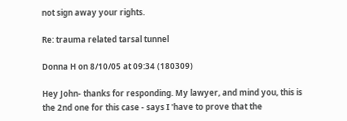not sign away your rights.

Re: trauma related tarsal tunnel

Donna H on 8/10/05 at 09:34 (180309)

Hey John- thanks for responding. My lawyer, and mind you, this is the 2nd one for this case - says I 'have to prove that the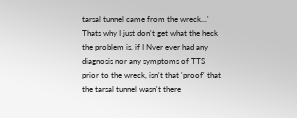tarsal tunnel came from the wreck...' Thats why I just don't get what the heck the problem is. if I Nver ever had any diagnosis nor any symptoms of TTS prior to the wreck, isn't that 'proof' that the tarsal tunnel wasn't there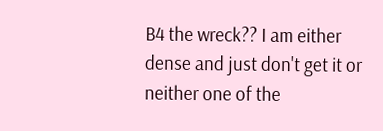B4 the wreck?? I am either dense and just don't get it or neither one of the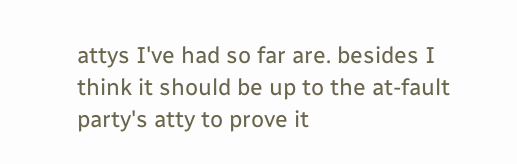attys I've had so far are. besides I think it should be up to the at-fault party's atty to prove it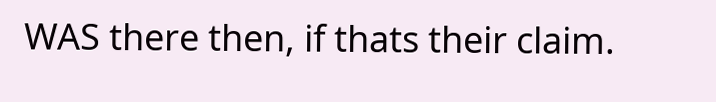WAS there then, if thats their claim.